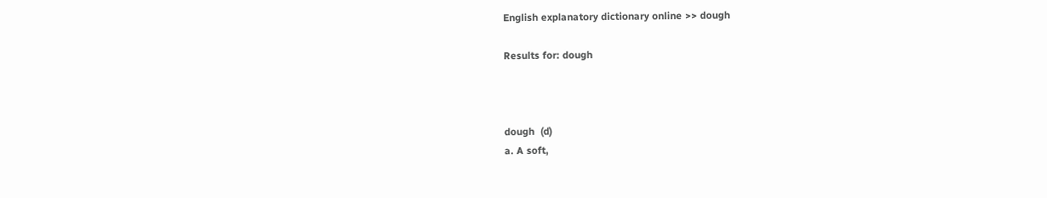English explanatory dictionary online >> dough

Results for: dough



dough  (d)
a. A soft,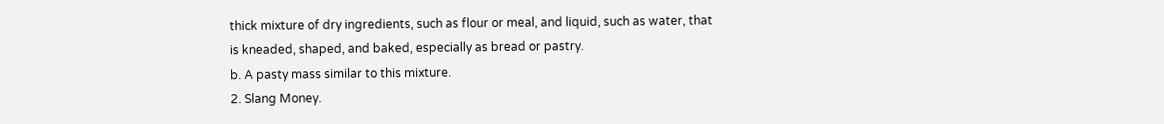thick mixture of dry ingredients, such as flour or meal, and liquid, such as water, that is kneaded, shaped, and baked, especially as bread or pastry.
b. A pasty mass similar to this mixture.
2. Slang Money.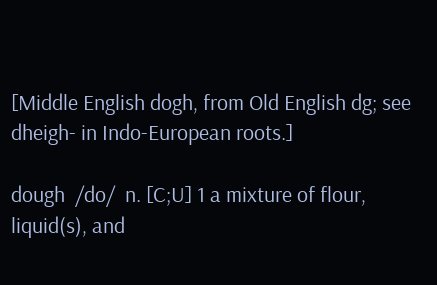[Middle English dogh, from Old English dg; see dheigh- in Indo-European roots.]

dough  /do/  n. [C;U] 1 a mixture of flour, liquid(s), and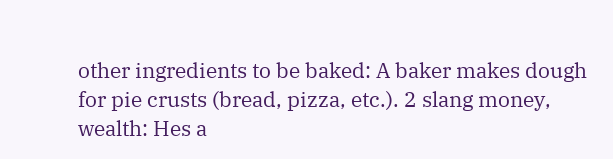other ingredients to be baked: A baker makes dough for pie crusts (bread, pizza, etc.). 2 slang money, wealth: Hes a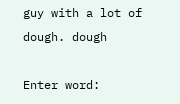guy with a lot of dough. dough

Enter word: